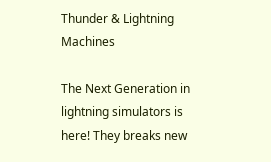Thunder & Lightning Machines

The Next Generation in lightning simulators is here! They breaks new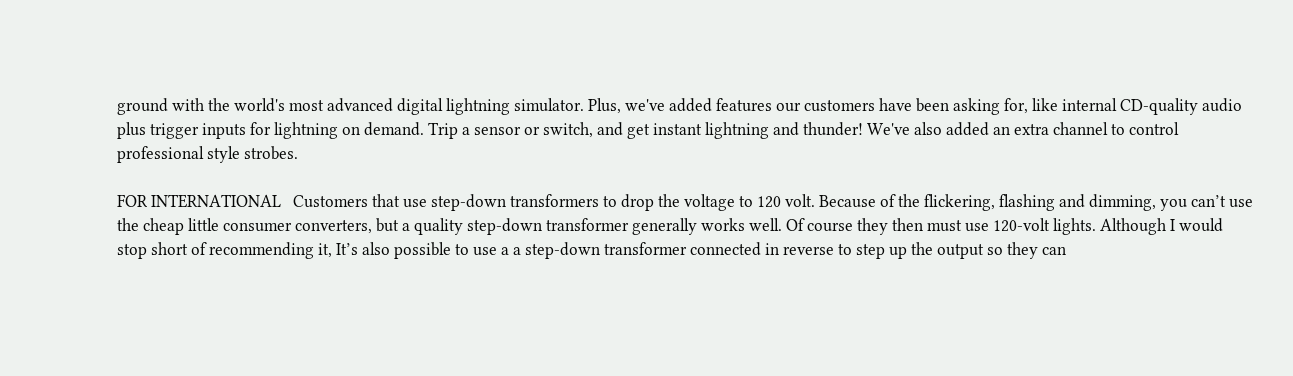ground with the world's most advanced digital lightning simulator. Plus, we've added features our customers have been asking for, like internal CD-quality audio plus trigger inputs for lightning on demand. Trip a sensor or switch, and get instant lightning and thunder! We've also added an extra channel to control professional style strobes.

FOR INTERNATIONAL   Customers that use step-down transformers to drop the voltage to 120 volt. Because of the flickering, flashing and dimming, you can’t use the cheap little consumer converters, but a quality step-down transformer generally works well. Of course they then must use 120-volt lights. Although I would stop short of recommending it, It’s also possible to use a a step-down transformer connected in reverse to step up the output so they can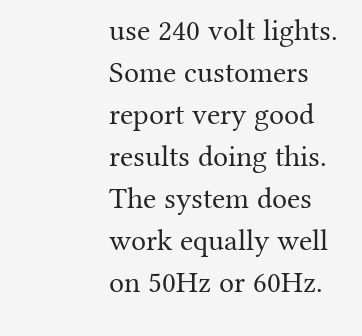use 240 volt lights. Some customers report very good results doing this. The system does work equally well on 50Hz or 60Hz.